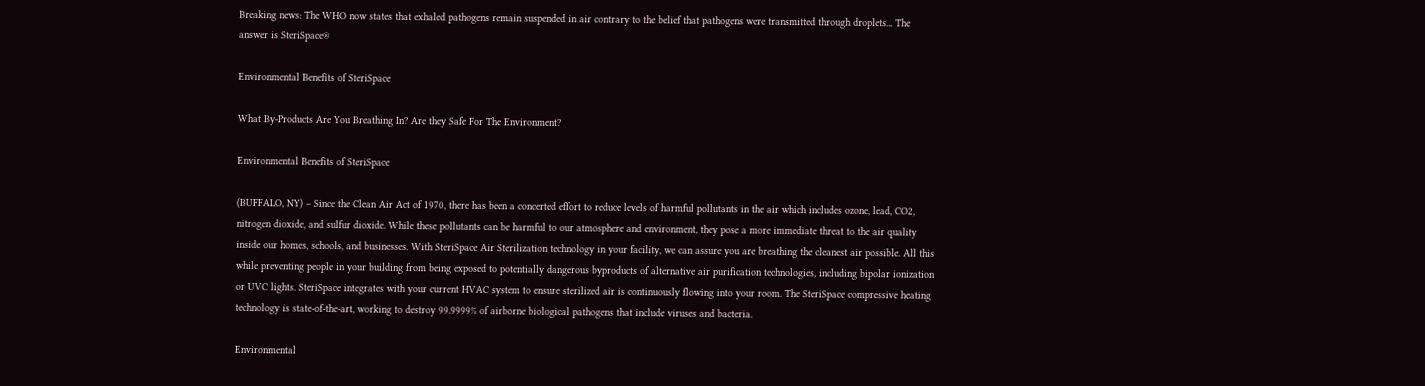Breaking news: The WHO now states that exhaled pathogens remain suspended in air contrary to the belief that pathogens were transmitted through droplets... The answer is SteriSpace®

Environmental Benefits of SteriSpace

What By-Products Are You Breathing In? Are they Safe For The Environment?

Environmental Benefits of SteriSpace

(BUFFALO, NY) – Since the Clean Air Act of 1970, there has been a concerted effort to reduce levels of harmful pollutants in the air which includes ozone, lead, CO2, nitrogen dioxide, and sulfur dioxide. While these pollutants can be harmful to our atmosphere and environment, they pose a more immediate threat to the air quality inside our homes, schools, and businesses. With SteriSpace Air Sterilization technology in your facility, we can assure you are breathing the cleanest air possible. All this while preventing people in your building from being exposed to potentially dangerous byproducts of alternative air purification technologies, including bipolar ionization or UVC lights. SteriSpace integrates with your current HVAC system to ensure sterilized air is continuously flowing into your room. The SteriSpace compressive heating technology is state-of-the-art, working to destroy 99.9999% of airborne biological pathogens that include viruses and bacteria.

Environmental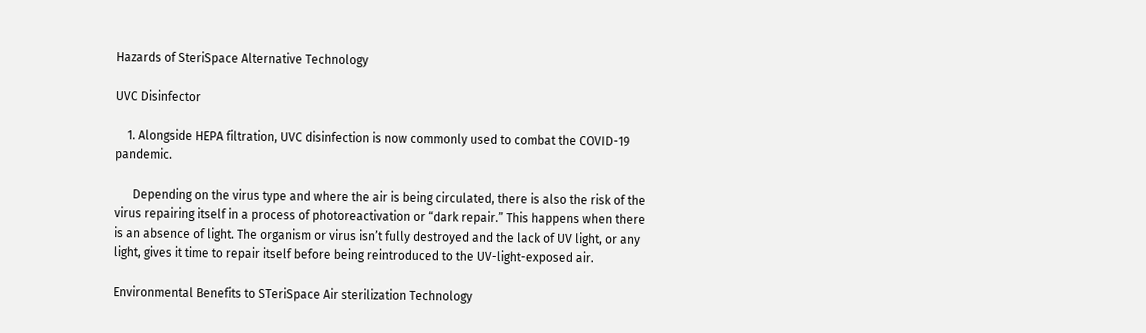Hazards of SteriSpace Alternative Technology

UVC Disinfector

    1. Alongside HEPA filtration, UVC disinfection is now commonly used to combat the COVID-19 pandemic.

      Depending on the virus type and where the air is being circulated, there is also the risk of the virus repairing itself in a process of photoreactivation or “dark repair.” This happens when there is an absence of light. The organism or virus isn’t fully destroyed and the lack of UV light, or any light, gives it time to repair itself before being reintroduced to the UV-light-exposed air.

Environmental Benefits to STeriSpace Air sterilization Technology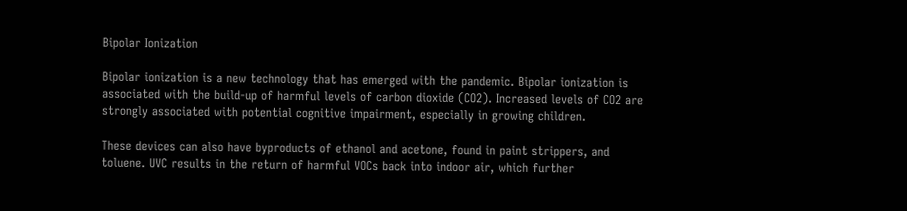Bipolar Ionization

Bipolar ionization is a new technology that has emerged with the pandemic. Bipolar ionization is associated with the build-up of harmful levels of carbon dioxide (CO2). Increased levels of CO2 are strongly associated with potential cognitive impairment, especially in growing children.

These devices can also have byproducts of ethanol and acetone, found in paint strippers, and toluene. UVC results in the return of harmful VOCs back into indoor air, which further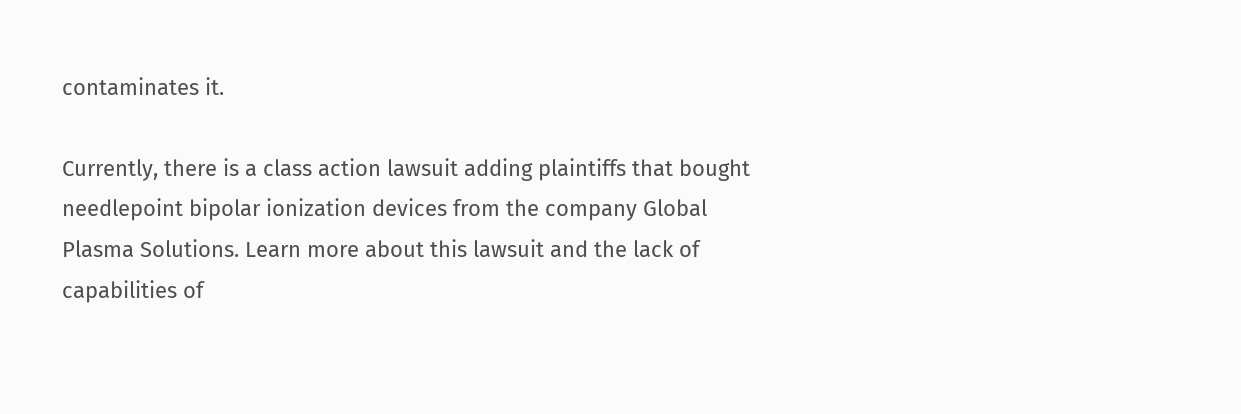contaminates it.

Currently, there is a class action lawsuit adding plaintiffs that bought needlepoint bipolar ionization devices from the company Global Plasma Solutions. Learn more about this lawsuit and the lack of capabilities of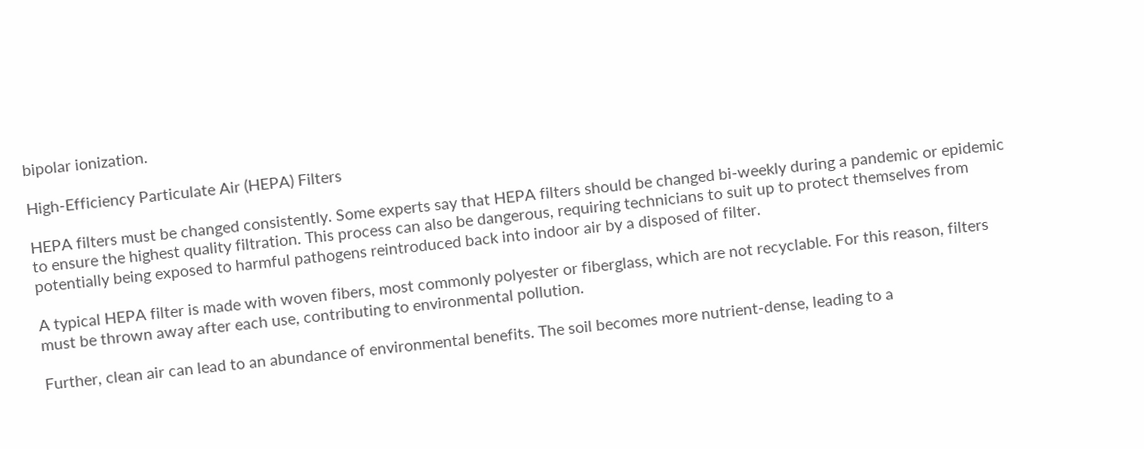bipolar ionization.

High-Efficiency Particulate Air (HEPA) Filters

HEPA filters must be changed consistently. Some experts say that HEPA filters should be changed bi-weekly during a pandemic or epidemic to ensure the highest quality filtration. This process can also be dangerous, requiring technicians to suit up to protect themselves from potentially being exposed to harmful pathogens reintroduced back into indoor air by a disposed of filter.

A typical HEPA filter is made with woven fibers, most commonly polyester or fiberglass, which are not recyclable. For this reason, filters must be thrown away after each use, contributing to environmental pollution.

Further, clean air can lead to an abundance of environmental benefits. The soil becomes more nutrient-dense, leading to a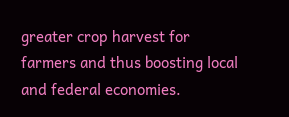greater crop harvest for farmers and thus boosting local and federal economies.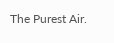The Purest Air.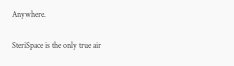Anywhere.

SteriSpace is the only true air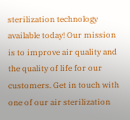sterilization technology available today! Our mission is to improve air quality and the quality of life for our customers. Get in touch with one of our air sterilization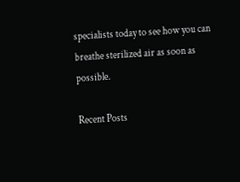specialists today to see how you can breathe sterilized air as soon as possible.

Recent Posts